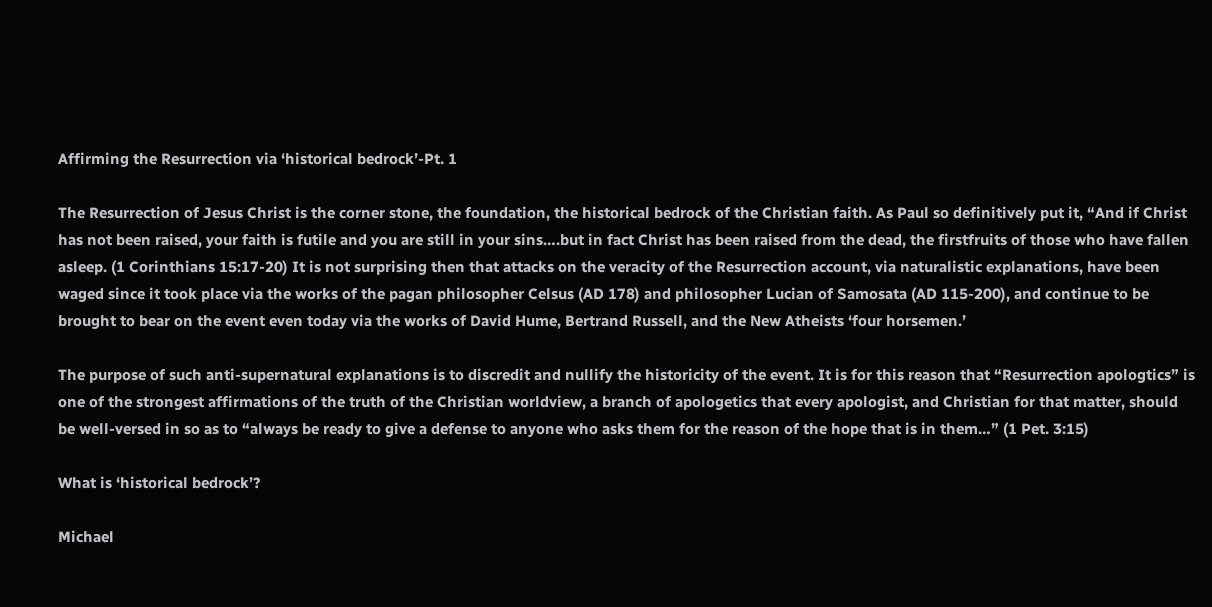Affirming the Resurrection via ‘historical bedrock’-Pt. 1

The Resurrection of Jesus Christ is the corner stone, the foundation, the historical bedrock of the Christian faith. As Paul so definitively put it, “And if Christ has not been raised, your faith is futile and you are still in your sins….but in fact Christ has been raised from the dead, the firstfruits of those who have fallen asleep. (1 Corinthians 15:17-20) It is not surprising then that attacks on the veracity of the Resurrection account, via naturalistic explanations, have been waged since it took place via the works of the pagan philosopher Celsus (AD 178) and philosopher Lucian of Samosata (AD 115-200), and continue to be brought to bear on the event even today via the works of David Hume, Bertrand Russell, and the New Atheists ‘four horsemen.’

The purpose of such anti-supernatural explanations is to discredit and nullify the historicity of the event. It is for this reason that “Resurrection apologtics” is one of the strongest affirmations of the truth of the Christian worldview, a branch of apologetics that every apologist, and Christian for that matter, should be well-versed in so as to “always be ready to give a defense to anyone who asks them for the reason of the hope that is in them…” (1 Pet. 3:15)

What is ‘historical bedrock’?

Michael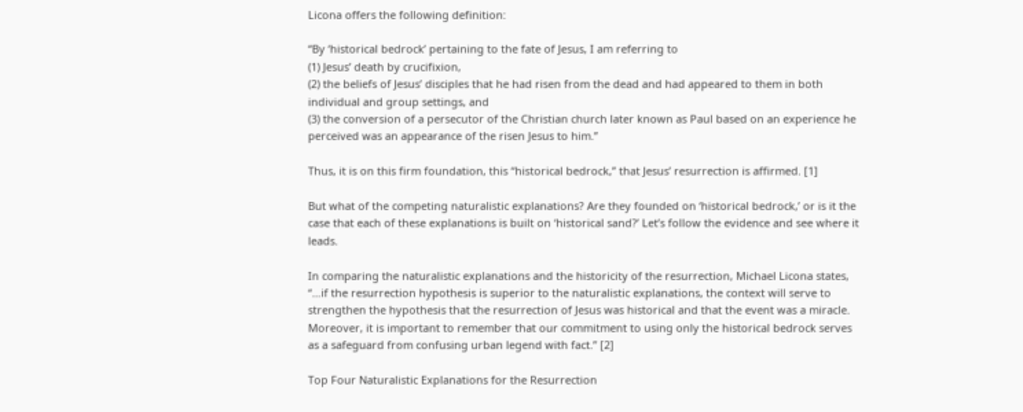Licona offers the following definition:

“By ‘historical bedrock’ pertaining to the fate of Jesus, I am referring to
(1) Jesus’ death by crucifixion,
(2) the beliefs of Jesus’ disciples that he had risen from the dead and had appeared to them in both individual and group settings, and
(3) the conversion of a persecutor of the Christian church later known as Paul based on an experience he perceived was an appearance of the risen Jesus to him.”

Thus, it is on this firm foundation, this “historical bedrock,” that Jesus’ resurrection is affirmed. [1]

But what of the competing naturalistic explanations? Are they founded on ‘historical bedrock,’ or is it the case that each of these explanations is built on ‘historical sand?’ Let’s follow the evidence and see where it leads.

In comparing the naturalistic explanations and the historicity of the resurrection, Michael Licona states, “…if the resurrection hypothesis is superior to the naturalistic explanations, the context will serve to strengthen the hypothesis that the resurrection of Jesus was historical and that the event was a miracle. Moreover, it is important to remember that our commitment to using only the historical bedrock serves as a safeguard from confusing urban legend with fact.” [2]

Top Four Naturalistic Explanations for the Resurrection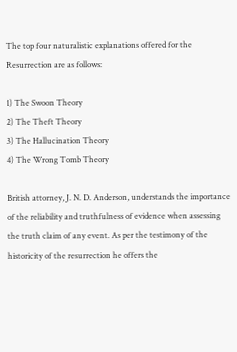The top four naturalistic explanations offered for the Resurrection are as follows:

1) The Swoon Theory
2) The Theft Theory
3) The Hallucination Theory
4) The Wrong Tomb Theory

British attorney, J. N. D. Anderson, understands the importance of the reliability and truthfulness of evidence when assessing the truth claim of any event. As per the testimony of the historicity of the resurrection he offers the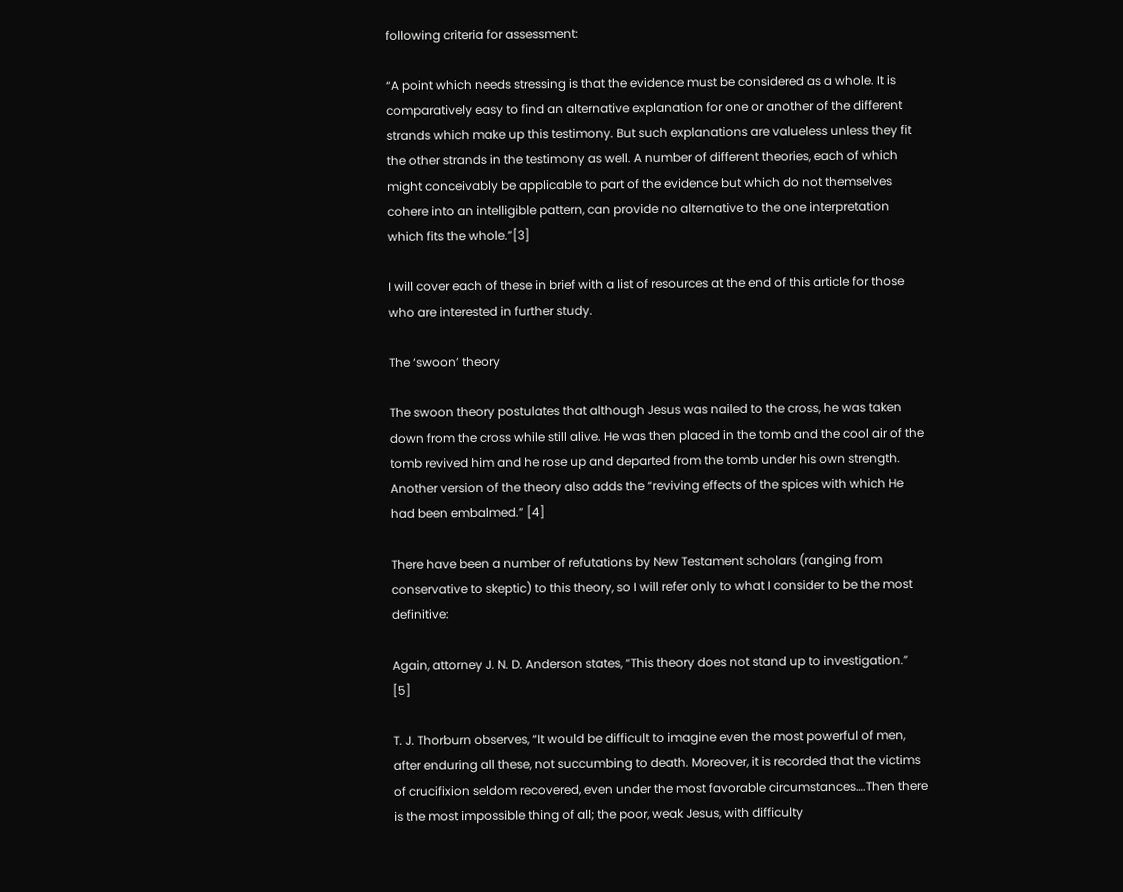following criteria for assessment:

“A point which needs stressing is that the evidence must be considered as a whole. It is comparatively easy to find an alternative explanation for one or another of the different strands which make up this testimony. But such explanations are valueless unless they fit the other strands in the testimony as well. A number of different theories, each of which might conceivably be applicable to part of the evidence but which do not themselves cohere into an intelligible pattern, can provide no alternative to the one interpretation which fits the whole.”[3]

I will cover each of these in brief with a list of resources at the end of this article for those who are interested in further study.

The ‘swoon’ theory

The swoon theory postulates that although Jesus was nailed to the cross, he was taken down from the cross while still alive. He was then placed in the tomb and the cool air of the tomb revived him and he rose up and departed from the tomb under his own strength. Another version of the theory also adds the “reviving effects of the spices with which He had been embalmed.” [4]

There have been a number of refutations by New Testament scholars (ranging from conservative to skeptic) to this theory, so I will refer only to what I consider to be the most definitive:

Again, attorney J. N. D. Anderson states, “This theory does not stand up to investigation.” [5]

T. J. Thorburn observes, “It would be difficult to imagine even the most powerful of men, after enduring all these, not succumbing to death. Moreover, it is recorded that the victims of crucifixion seldom recovered, even under the most favorable circumstances….Then there is the most impossible thing of all; the poor, weak Jesus, with difficulty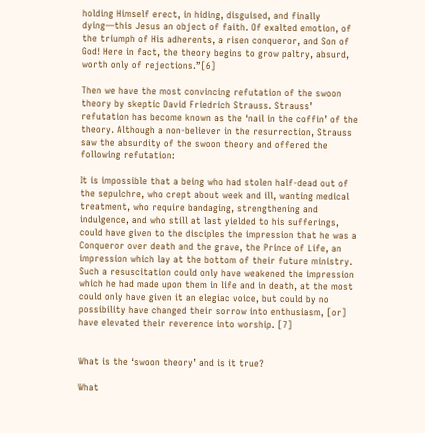holding Himself erect, in hiding, disguised, and finally dying—this Jesus an object of faith. Of exalted emotion, of the triumph of His adherents, a risen conqueror, and Son of God! Here in fact, the theory begins to grow paltry, absurd, worth only of rejections.”[6]

Then we have the most convincing refutation of the swoon theory by skeptic David Friedrich Strauss. Strauss’ refutation has become known as the ‘nail in the coffin’ of the theory. Although a non-believer in the resurrection, Strauss saw the absurdity of the swoon theory and offered the following refutation:

It is impossible that a being who had stolen half-dead out of the sepulchre, who crept about week and ill, wanting medical treatment, who require bandaging, strengthening and indulgence, and who still at last yielded to his sufferings, could have given to the disciples the impression that he was a Conqueror over death and the grave, the Prince of Life, an impression which lay at the bottom of their future ministry. Such a resuscitation could only have weakened the impression which he had made upon them in life and in death, at the most could only have given it an elegiac voice, but could by no possibility have changed their sorrow into enthusiasm, [or] have elevated their reverence into worship. [7]


What is the ‘swoon theory’ and is it true?

What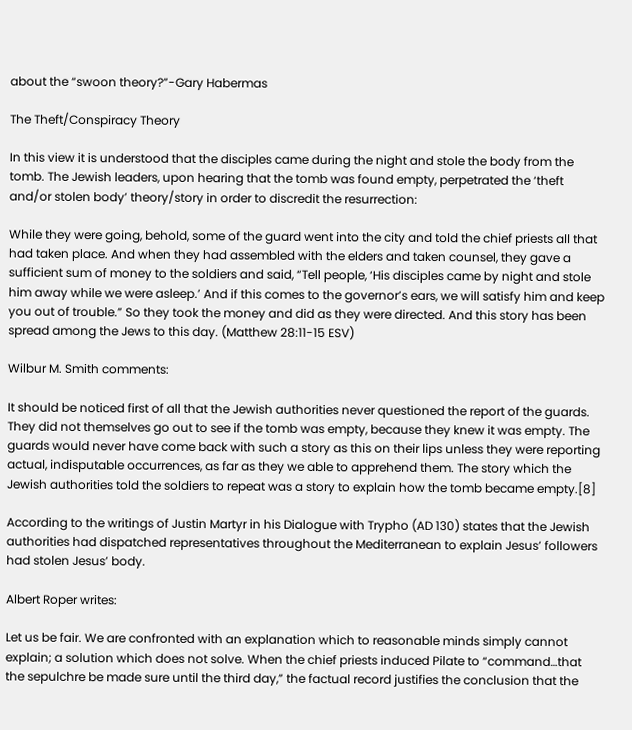about the “swoon theory?”-Gary Habermas

The Theft/Conspiracy Theory

In this view it is understood that the disciples came during the night and stole the body from the tomb. The Jewish leaders, upon hearing that the tomb was found empty, perpetrated the ‘theft and/or stolen body’ theory/story in order to discredit the resurrection:

While they were going, behold, some of the guard went into the city and told the chief priests all that had taken place. And when they had assembled with the elders and taken counsel, they gave a sufficient sum of money to the soldiers and said, “Tell people, ‘His disciples came by night and stole him away while we were asleep.’ And if this comes to the governor’s ears, we will satisfy him and keep you out of trouble.” So they took the money and did as they were directed. And this story has been spread among the Jews to this day. (Matthew 28:11-15 ESV)

Wilbur M. Smith comments:

It should be noticed first of all that the Jewish authorities never questioned the report of the guards. They did not themselves go out to see if the tomb was empty, because they knew it was empty. The guards would never have come back with such a story as this on their lips unless they were reporting actual, indisputable occurrences, as far as they we able to apprehend them. The story which the Jewish authorities told the soldiers to repeat was a story to explain how the tomb became empty.[8]

According to the writings of Justin Martyr in his Dialogue with Trypho (AD 130) states that the Jewish authorities had dispatched representatives throughout the Mediterranean to explain Jesus’ followers had stolen Jesus’ body.

Albert Roper writes:

Let us be fair. We are confronted with an explanation which to reasonable minds simply cannot explain; a solution which does not solve. When the chief priests induced Pilate to “command…that the sepulchre be made sure until the third day,” the factual record justifies the conclusion that the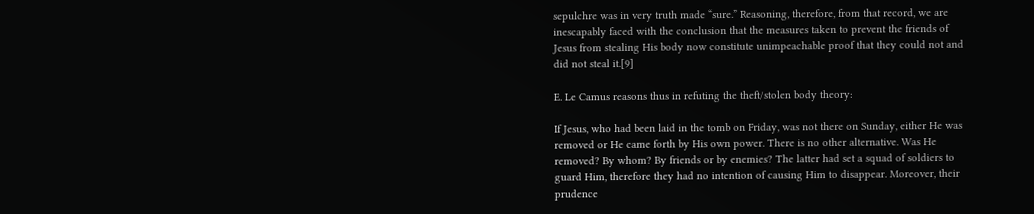sepulchre was in very truth made “sure.” Reasoning, therefore, from that record, we are inescapably faced with the conclusion that the measures taken to prevent the friends of Jesus from stealing His body now constitute unimpeachable proof that they could not and did not steal it.[9]

E. Le Camus reasons thus in refuting the theft/stolen body theory:

If Jesus, who had been laid in the tomb on Friday, was not there on Sunday, either He was removed or He came forth by His own power. There is no other alternative. Was He removed? By whom? By friends or by enemies? The latter had set a squad of soldiers to guard Him, therefore they had no intention of causing Him to disappear. Moreover, their prudence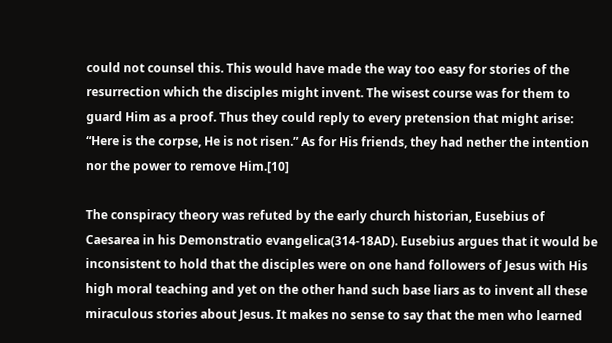could not counsel this. This would have made the way too easy for stories of the resurrection which the disciples might invent. The wisest course was for them to guard Him as a proof. Thus they could reply to every pretension that might arise: “Here is the corpse, He is not risen.” As for His friends, they had nether the intention nor the power to remove Him.[10]

The conspiracy theory was refuted by the early church historian, Eusebius of Caesarea in his Demonstratio evangelica(314-18AD). Eusebius argues that it would be inconsistent to hold that the disciples were on one hand followers of Jesus with His high moral teaching and yet on the other hand such base liars as to invent all these miraculous stories about Jesus. It makes no sense to say that the men who learned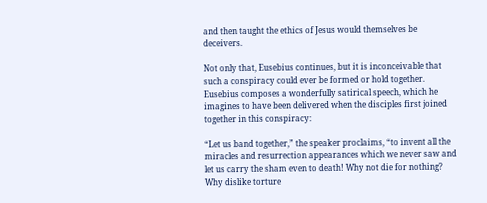and then taught the ethics of Jesus would themselves be deceivers.

Not only that, Eusebius continues, but it is inconceivable that such a conspiracy could ever be formed or hold together. Eusebius composes a wonderfully satirical speech, which he imagines to have been delivered when the disciples first joined together in this conspiracy:

“Let us band together,” the speaker proclaims, “to invent all the miracles and resurrection appearances which we never saw and let us carry the sham even to death! Why not die for nothing? Why dislike torture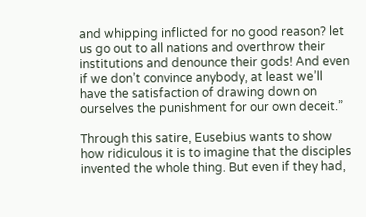and whipping inflicted for no good reason? let us go out to all nations and overthrow their institutions and denounce their gods! And even if we don’t convince anybody, at least we’ll have the satisfaction of drawing down on ourselves the punishment for our own deceit.”

Through this satire, Eusebius wants to show how ridiculous it is to imagine that the disciples invented the whole thing. But even if they had,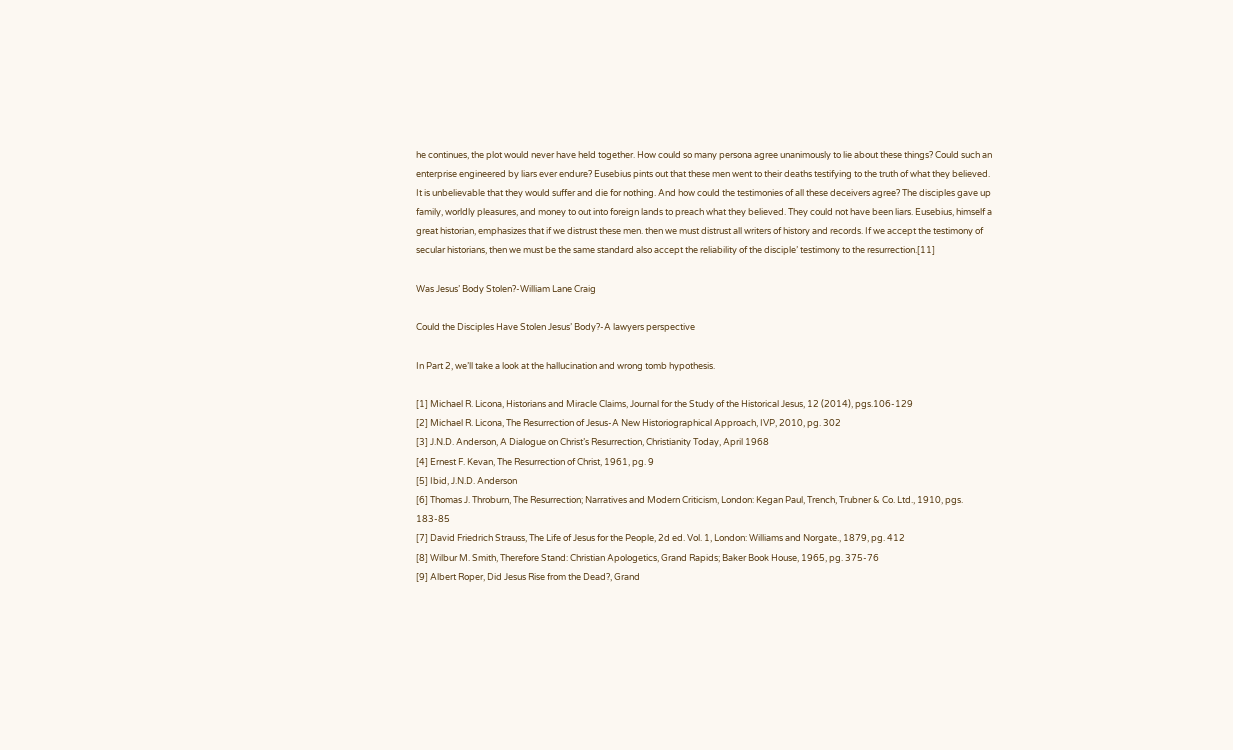he continues, the plot would never have held together. How could so many persona agree unanimously to lie about these things? Could such an enterprise engineered by liars ever endure? Eusebius pints out that these men went to their deaths testifying to the truth of what they believed. It is unbelievable that they would suffer and die for nothing. And how could the testimonies of all these deceivers agree? The disciples gave up family, worldly pleasures, and money to out into foreign lands to preach what they believed. They could not have been liars. Eusebius, himself a great historian, emphasizes that if we distrust these men. then we must distrust all writers of history and records. If we accept the testimony of secular historians, then we must be the same standard also accept the reliability of the disciple’ testimony to the resurrection.[11]

Was Jesus’ Body Stolen?-William Lane Craig

Could the Disciples Have Stolen Jesus’ Body?-A lawyers perspective

In Part 2, we’ll take a look at the hallucination and wrong tomb hypothesis.

[1] Michael R. Licona, Historians and Miracle Claims, Journal for the Study of the Historical Jesus, 12 (2014), pgs.106-129
[2] Michael R. Licona, The Resurrection of Jesus-A New Historiographical Approach, IVP, 2010, pg. 302
[3] J.N.D. Anderson, A Dialogue on Christ’s Resurrection, Christianity Today, April 1968
[4] Ernest F. Kevan, The Resurrection of Christ, 1961, pg. 9
[5] Ibid, J.N.D. Anderson
[6] Thomas J. Throburn, The Resurrection; Narratives and Modern Criticism, London: Kegan Paul, Trench, Trubner & Co. Ltd., 1910, pgs. 183-85
[7] David Friedrich Strauss, The Life of Jesus for the People, 2d ed. Vol. 1, London: Williams and Norgate., 1879, pg. 412
[8] Wilbur M. Smith, Therefore Stand: Christian Apologetics, Grand Rapids; Baker Book House, 1965, pg. 375-76
[9] Albert Roper, Did Jesus Rise from the Dead?, Grand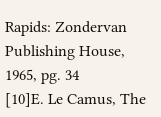Rapids: Zondervan Publishing House, 1965, pg. 34
[10]E. Le Camus, The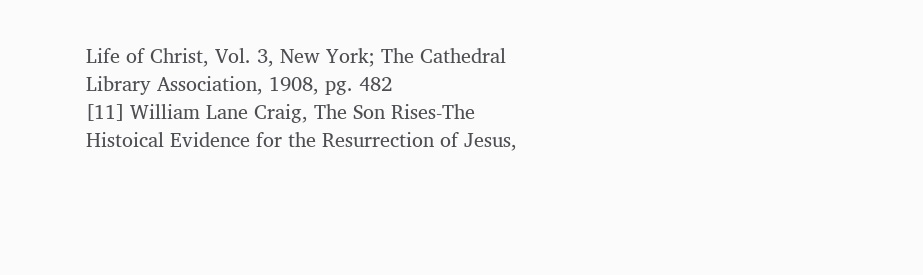Life of Christ, Vol. 3, New York; The Cathedral Library Association, 1908, pg. 482
[11] William Lane Craig, The Son Rises-The Histoical Evidence for the Resurrection of Jesus,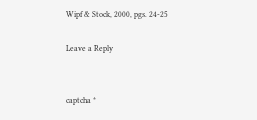Wipf & Stock, 2000, pgs. 24-25

Leave a Reply


captcha *